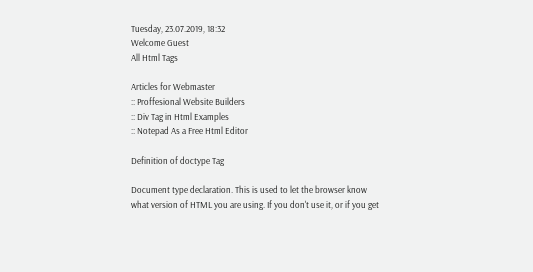Tuesday, 23.07.2019, 18:32
Welcome Guest
All Html Tags

Articles for Webmaster
:: Proffesional Website Builders
:: Div Tag in Html Examples
:: Notepad As a Free Html Editor

Definition of doctype Tag

Document type declaration. This is used to let the browser know what version of HTML you are using. If you don't use it, or if you get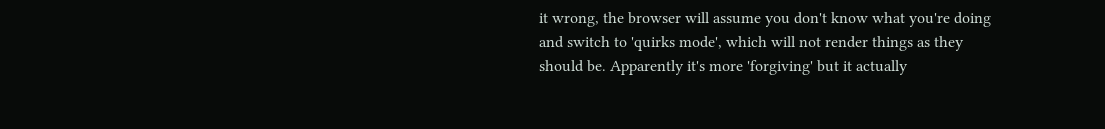it wrong, the browser will assume you don't know what you're doing and switch to 'quirks mode', which will not render things as they should be. Apparently it's more 'forgiving' but it actually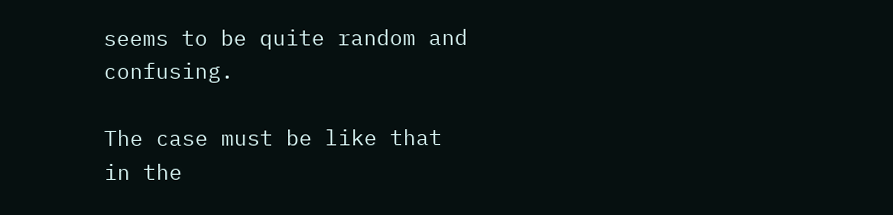seems to be quite random and confusing.

The case must be like that in the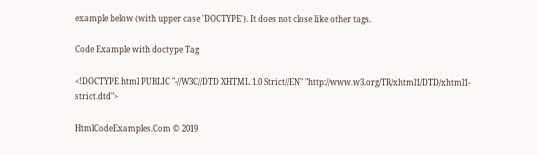example below (with upper case 'DOCTYPE'). It does not close like other tags.

Code Example with doctype Tag

<!DOCTYPE html PUBLIC "-//W3C//DTD XHTML 1.0 Strict//EN" "http://www.w3.org/TR/xhtml1/DTD/xhtml1-strict.dtd">

HtmlCodeExamples.Com © 2019